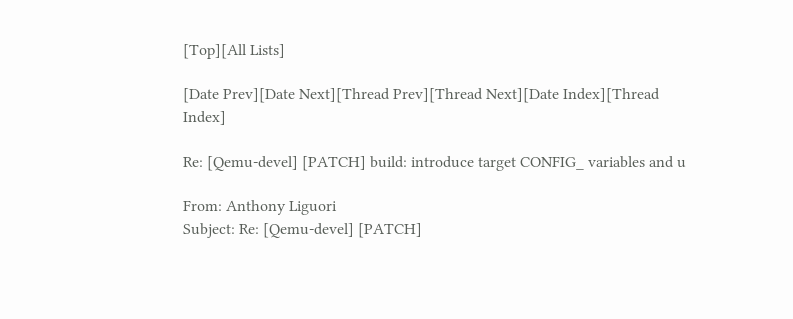[Top][All Lists]

[Date Prev][Date Next][Thread Prev][Thread Next][Date Index][Thread Index]

Re: [Qemu-devel] [PATCH] build: introduce target CONFIG_ variables and u

From: Anthony Liguori
Subject: Re: [Qemu-devel] [PATCH]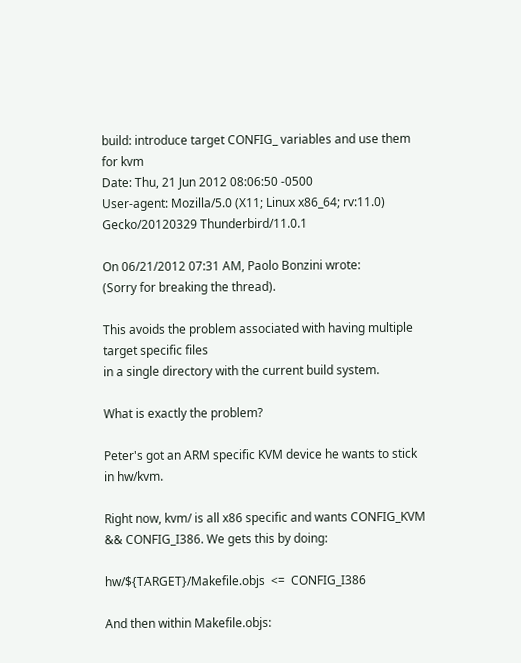build: introduce target CONFIG_ variables and use them for kvm
Date: Thu, 21 Jun 2012 08:06:50 -0500
User-agent: Mozilla/5.0 (X11; Linux x86_64; rv:11.0) Gecko/20120329 Thunderbird/11.0.1

On 06/21/2012 07:31 AM, Paolo Bonzini wrote:
(Sorry for breaking the thread).

This avoids the problem associated with having multiple target specific files
in a single directory with the current build system.

What is exactly the problem?

Peter's got an ARM specific KVM device he wants to stick in hw/kvm.

Right now, kvm/ is all x86 specific and wants CONFIG_KVM && CONFIG_I386. We gets this by doing:

hw/${TARGET}/Makefile.objs  <=  CONFIG_I386

And then within Makefile.objs: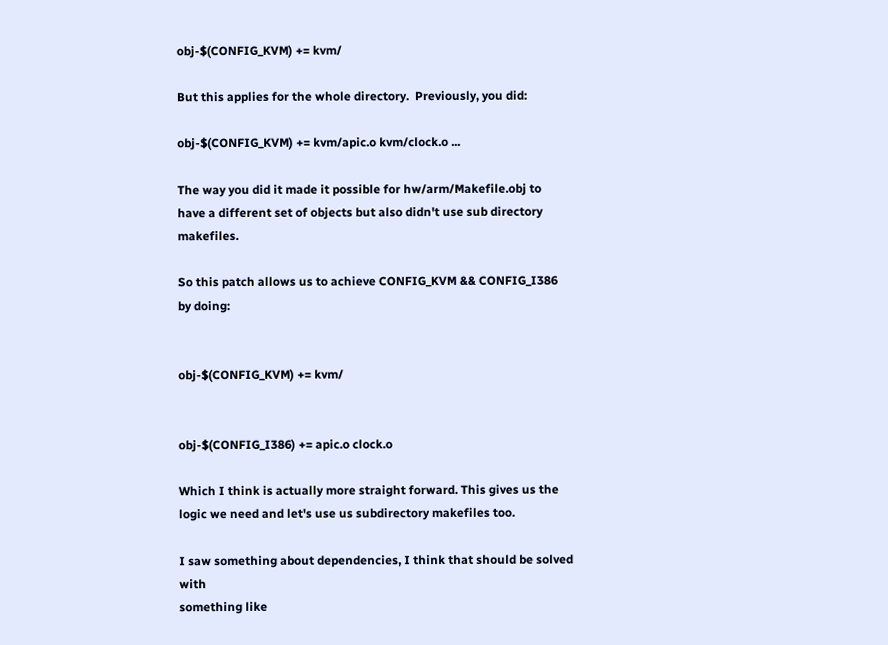obj-$(CONFIG_KVM) += kvm/

But this applies for the whole directory.  Previously, you did:

obj-$(CONFIG_KVM) += kvm/apic.o kvm/clock.o ...

The way you did it made it possible for hw/arm/Makefile.obj to have a different set of objects but also didn't use sub directory makefiles.

So this patch allows us to achieve CONFIG_KVM && CONFIG_I386 by doing:


obj-$(CONFIG_KVM) += kvm/


obj-$(CONFIG_I386) += apic.o clock.o

Which I think is actually more straight forward. This gives us the logic we need and let's use us subdirectory makefiles too.

I saw something about dependencies, I think that should be solved with
something like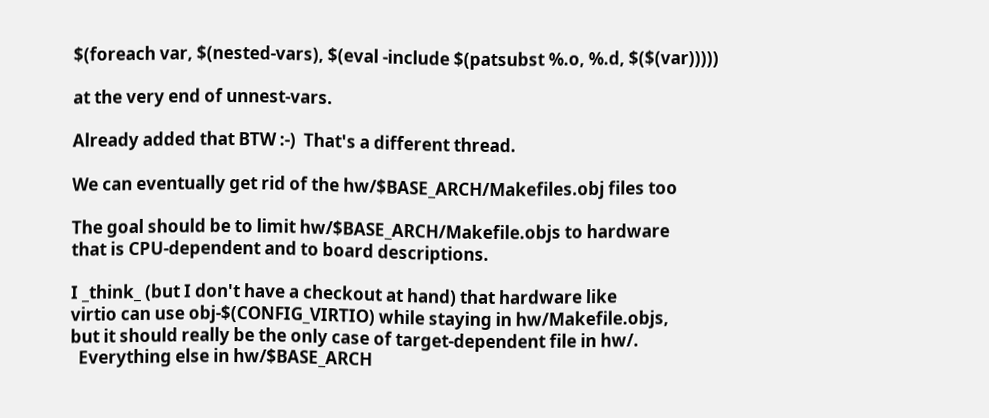$(foreach var, $(nested-vars), $(eval -include $(patsubst %.o, %.d, $($(var)))))

at the very end of unnest-vars.

Already added that BTW :-)  That's a different thread.

We can eventually get rid of the hw/$BASE_ARCH/Makefiles.obj files too

The goal should be to limit hw/$BASE_ARCH/Makefile.objs to hardware
that is CPU-dependent and to board descriptions.

I _think_ (but I don't have a checkout at hand) that hardware like
virtio can use obj-$(CONFIG_VIRTIO) while staying in hw/Makefile.objs,
but it should really be the only case of target-dependent file in hw/.
  Everything else in hw/$BASE_ARCH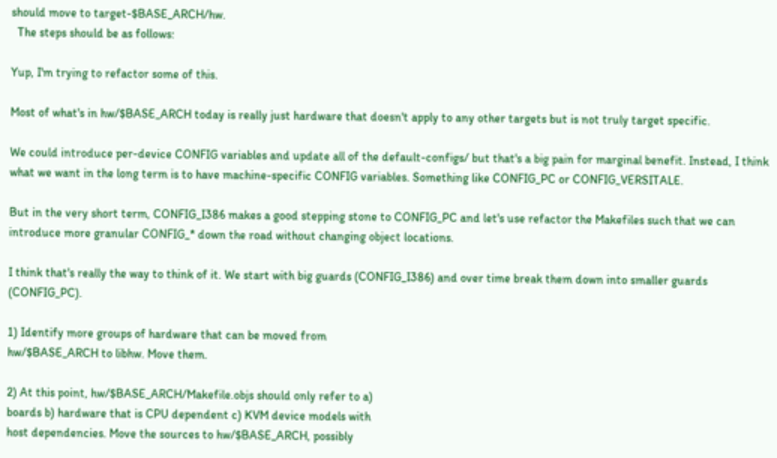should move to target-$BASE_ARCH/hw.
  The steps should be as follows:

Yup, I'm trying to refactor some of this.

Most of what's in hw/$BASE_ARCH today is really just hardware that doesn't apply to any other targets but is not truly target specific.

We could introduce per-device CONFIG variables and update all of the default-configs/ but that's a big pain for marginal benefit. Instead, I think what we want in the long term is to have machine-specific CONFIG variables. Something like CONFIG_PC or CONFIG_VERSITALE.

But in the very short term, CONFIG_I386 makes a good stepping stone to CONFIG_PC and let's use refactor the Makefiles such that we can introduce more granular CONFIG_* down the road without changing object locations.

I think that's really the way to think of it. We start with big guards (CONFIG_I386) and over time break them down into smaller guards (CONFIG_PC).

1) Identify more groups of hardware that can be moved from
hw/$BASE_ARCH to libhw. Move them.

2) At this point, hw/$BASE_ARCH/Makefile.objs should only refer to a)
boards b) hardware that is CPU dependent c) KVM device models with
host dependencies. Move the sources to hw/$BASE_ARCH, possibly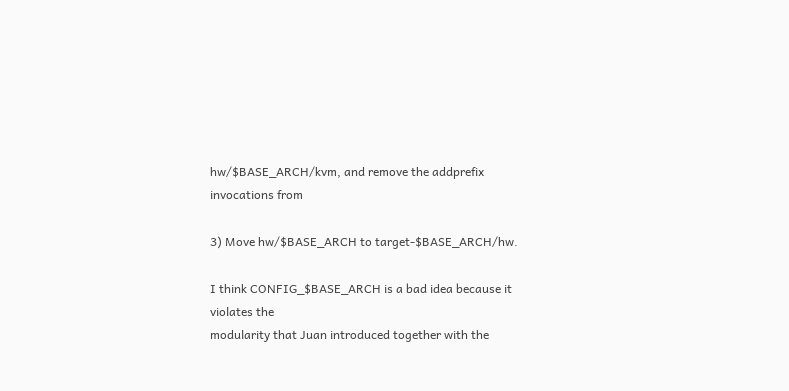hw/$BASE_ARCH/kvm, and remove the addprefix invocations from

3) Move hw/$BASE_ARCH to target-$BASE_ARCH/hw.

I think CONFIG_$BASE_ARCH is a bad idea because it violates the
modularity that Juan introduced together with the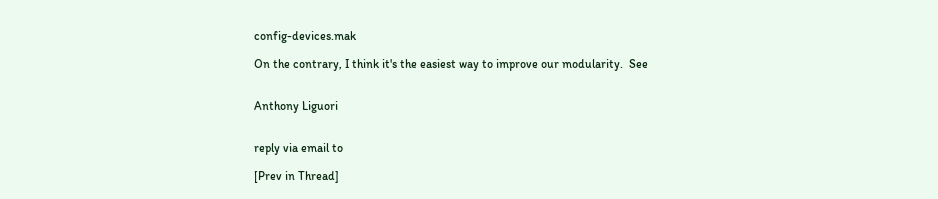config-devices.mak

On the contrary, I think it's the easiest way to improve our modularity.  See


Anthony Liguori


reply via email to

[Prev in Thread]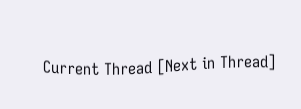Current Thread [Next in Thread]